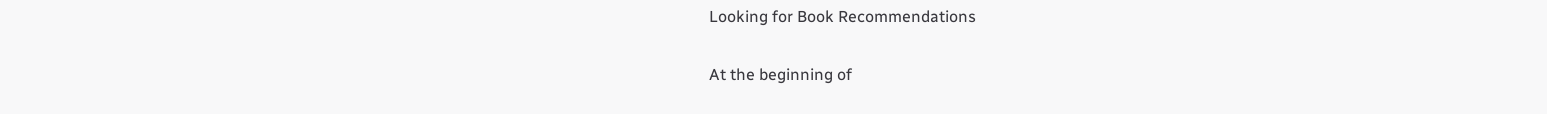Looking for Book Recommendations

At the beginning of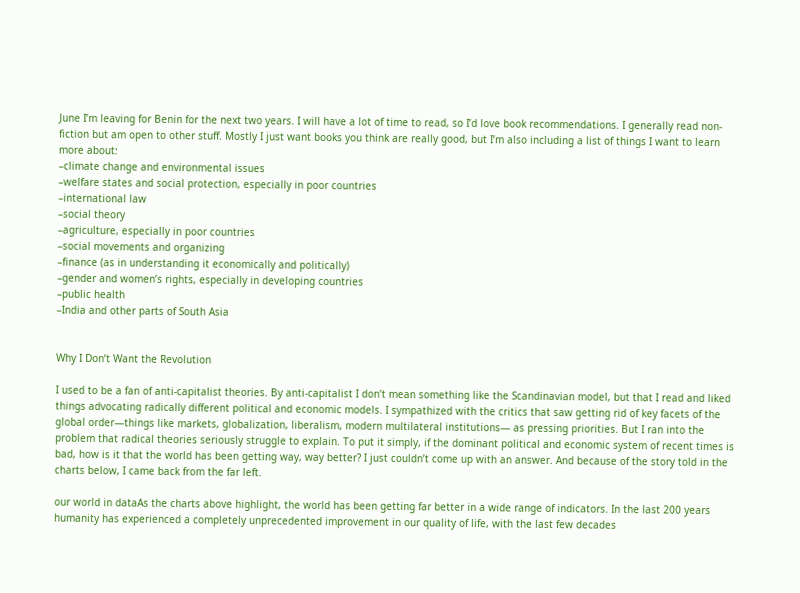June I’m leaving for Benin for the next two years. I will have a lot of time to read, so I’d love book recommendations. I generally read non-fiction but am open to other stuff. Mostly I just want books you think are really good, but I’m also including a list of things I want to learn more about:
–climate change and environmental issues
–welfare states and social protection, especially in poor countries
–international law
–social theory
–agriculture, especially in poor countries
–social movements and organizing
–finance (as in understanding it economically and politically)
–gender and women’s rights, especially in developing countries
–public health
–India and other parts of South Asia


Why I Don’t Want the Revolution

I used to be a fan of anti-capitalist theories. By anti-capitalist I don’t mean something like the Scandinavian model, but that I read and liked things advocating radically different political and economic models. I sympathized with the critics that saw getting rid of key facets of the global order—things like markets, globalization, liberalism, modern multilateral institutions— as pressing priorities. But I ran into the problem that radical theories seriously struggle to explain. To put it simply, if the dominant political and economic system of recent times is bad, how is it that the world has been getting way, way better? I just couldn’t come up with an answer. And because of the story told in the charts below, I came back from the far left.

our world in dataAs the charts above highlight, the world has been getting far better in a wide range of indicators. In the last 200 years humanity has experienced a completely unprecedented improvement in our quality of life, with the last few decades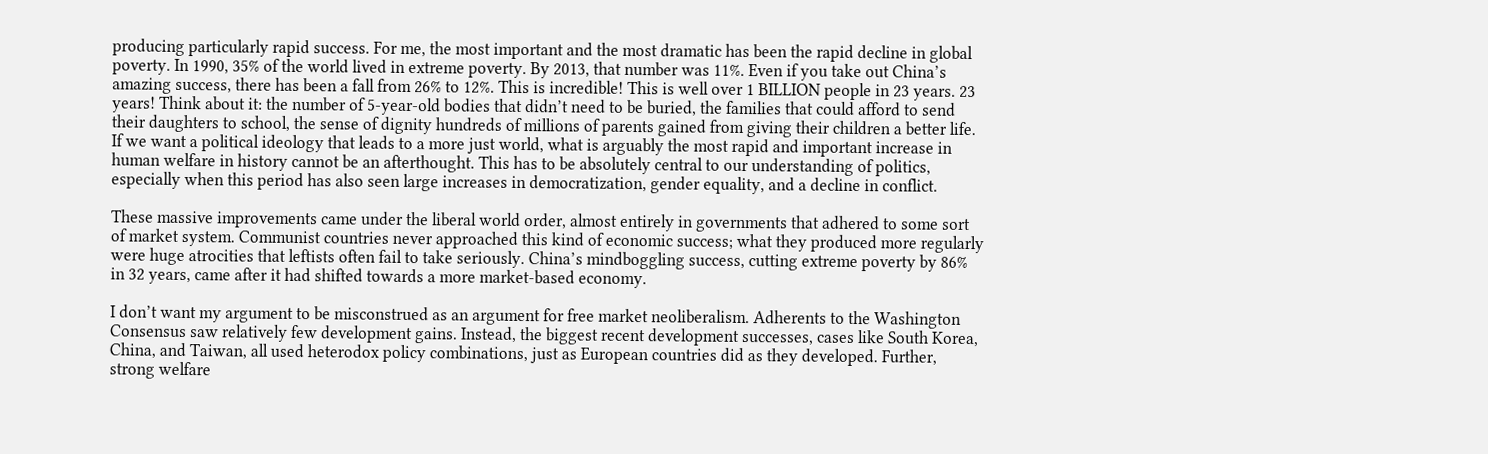producing particularly rapid success. For me, the most important and the most dramatic has been the rapid decline in global poverty. In 1990, 35% of the world lived in extreme poverty. By 2013, that number was 11%. Even if you take out China’s amazing success, there has been a fall from 26% to 12%. This is incredible! This is well over 1 BILLION people in 23 years. 23 years! Think about it: the number of 5-year-old bodies that didn’t need to be buried, the families that could afford to send their daughters to school, the sense of dignity hundreds of millions of parents gained from giving their children a better life. If we want a political ideology that leads to a more just world, what is arguably the most rapid and important increase in human welfare in history cannot be an afterthought. This has to be absolutely central to our understanding of politics, especially when this period has also seen large increases in democratization, gender equality, and a decline in conflict.

These massive improvements came under the liberal world order, almost entirely in governments that adhered to some sort of market system. Communist countries never approached this kind of economic success; what they produced more regularly were huge atrocities that leftists often fail to take seriously. China’s mindboggling success, cutting extreme poverty by 86% in 32 years, came after it had shifted towards a more market-based economy.

I don’t want my argument to be misconstrued as an argument for free market neoliberalism. Adherents to the Washington Consensus saw relatively few development gains. Instead, the biggest recent development successes, cases like South Korea, China, and Taiwan, all used heterodox policy combinations, just as European countries did as they developed. Further, strong welfare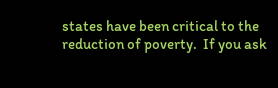states have been critical to the reduction of poverty.  If you ask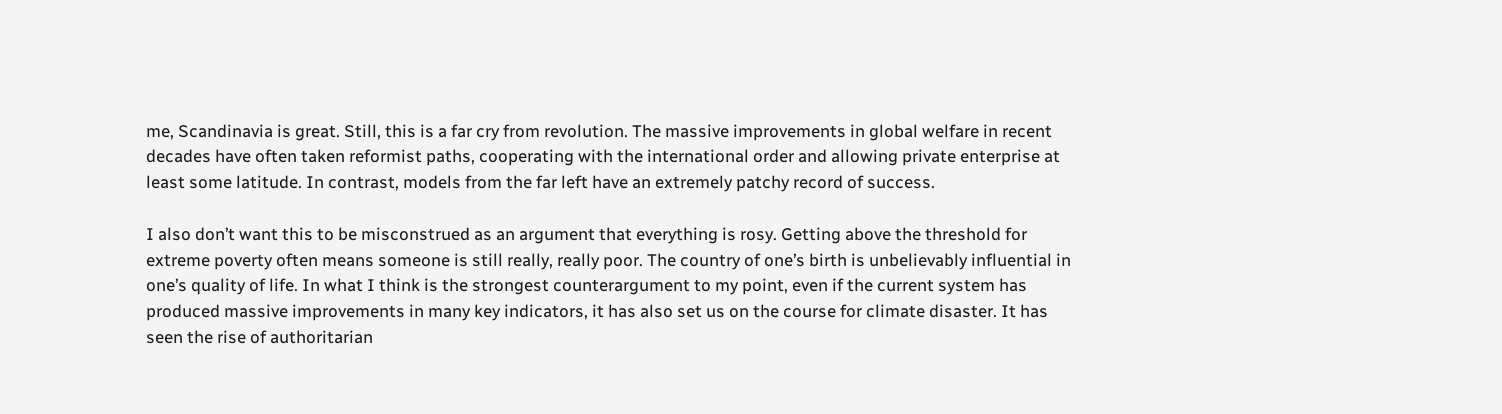me, Scandinavia is great. Still, this is a far cry from revolution. The massive improvements in global welfare in recent decades have often taken reformist paths, cooperating with the international order and allowing private enterprise at least some latitude. In contrast, models from the far left have an extremely patchy record of success.

I also don’t want this to be misconstrued as an argument that everything is rosy. Getting above the threshold for extreme poverty often means someone is still really, really poor. The country of one’s birth is unbelievably influential in one’s quality of life. In what I think is the strongest counterargument to my point, even if the current system has produced massive improvements in many key indicators, it has also set us on the course for climate disaster. It has seen the rise of authoritarian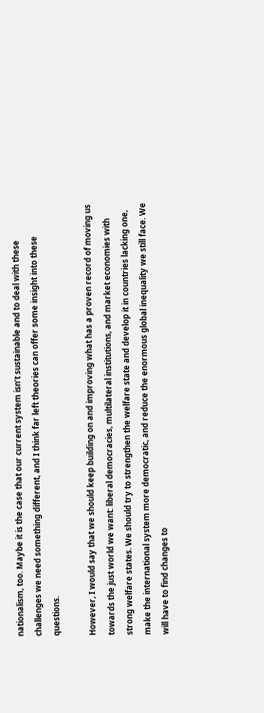nationalism, too. Maybe it is the case that our current system isn’t sustainable and to deal with these challenges we need something different, and I think far left theories can offer some insight into these questions.

However, I would say that we should keep building on and improving what has a proven record of moving us towards the just world we want: liberal democracies, multilateral institutions, and market economies with strong welfare states. We should try to strengthen the welfare state and develop it in countries lacking one, make the international system more democratic, and reduce the enormous global inequality we still face. We will have to find changes to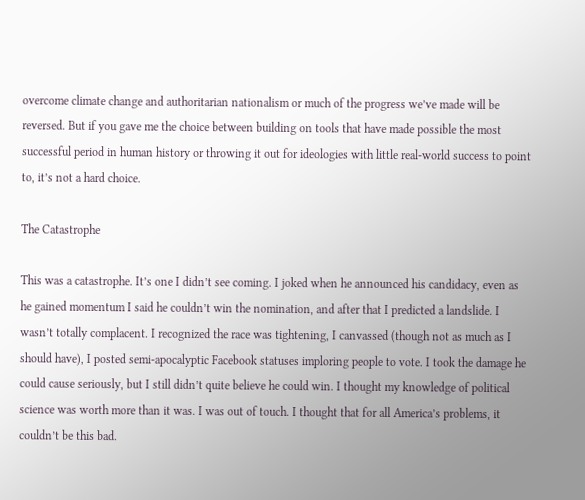overcome climate change and authoritarian nationalism or much of the progress we’ve made will be reversed. But if you gave me the choice between building on tools that have made possible the most successful period in human history or throwing it out for ideologies with little real-world success to point to, it’s not a hard choice.

The Catastrophe

This was a catastrophe. It’s one I didn’t see coming. I joked when he announced his candidacy, even as he gained momentum I said he couldn’t win the nomination, and after that I predicted a landslide. I wasn’t totally complacent. I recognized the race was tightening, I canvassed (though not as much as I should have), I posted semi-apocalyptic Facebook statuses imploring people to vote. I took the damage he could cause seriously, but I still didn’t quite believe he could win. I thought my knowledge of political science was worth more than it was. I was out of touch. I thought that for all America’s problems, it couldn’t be this bad.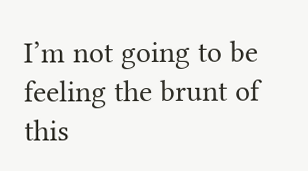I’m not going to be feeling the brunt of this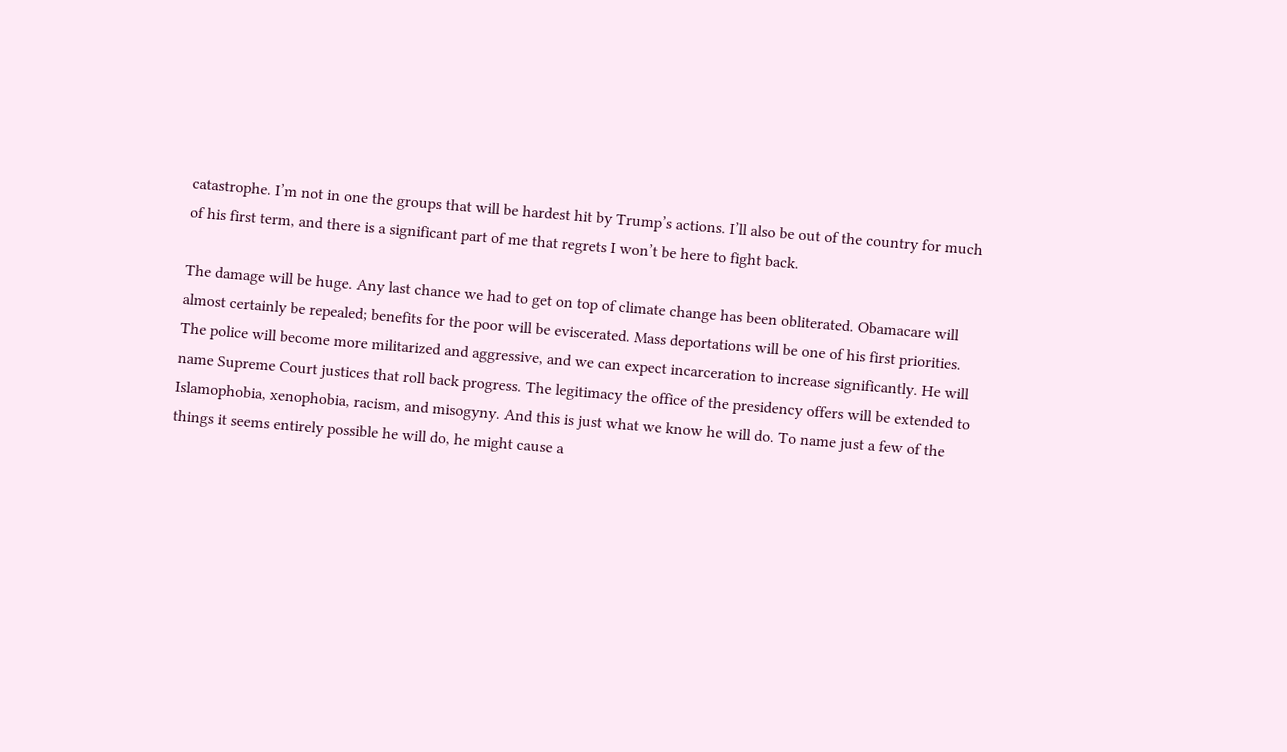catastrophe. I’m not in one the groups that will be hardest hit by Trump’s actions. I’ll also be out of the country for much of his first term, and there is a significant part of me that regrets I won’t be here to fight back.

The damage will be huge. Any last chance we had to get on top of climate change has been obliterated. Obamacare will almost certainly be repealed; benefits for the poor will be eviscerated. Mass deportations will be one of his first priorities. The police will become more militarized and aggressive, and we can expect incarceration to increase significantly. He will name Supreme Court justices that roll back progress. The legitimacy the office of the presidency offers will be extended to Islamophobia, xenophobia, racism, and misogyny. And this is just what we know he will do. To name just a few of the things it seems entirely possible he will do, he might cause a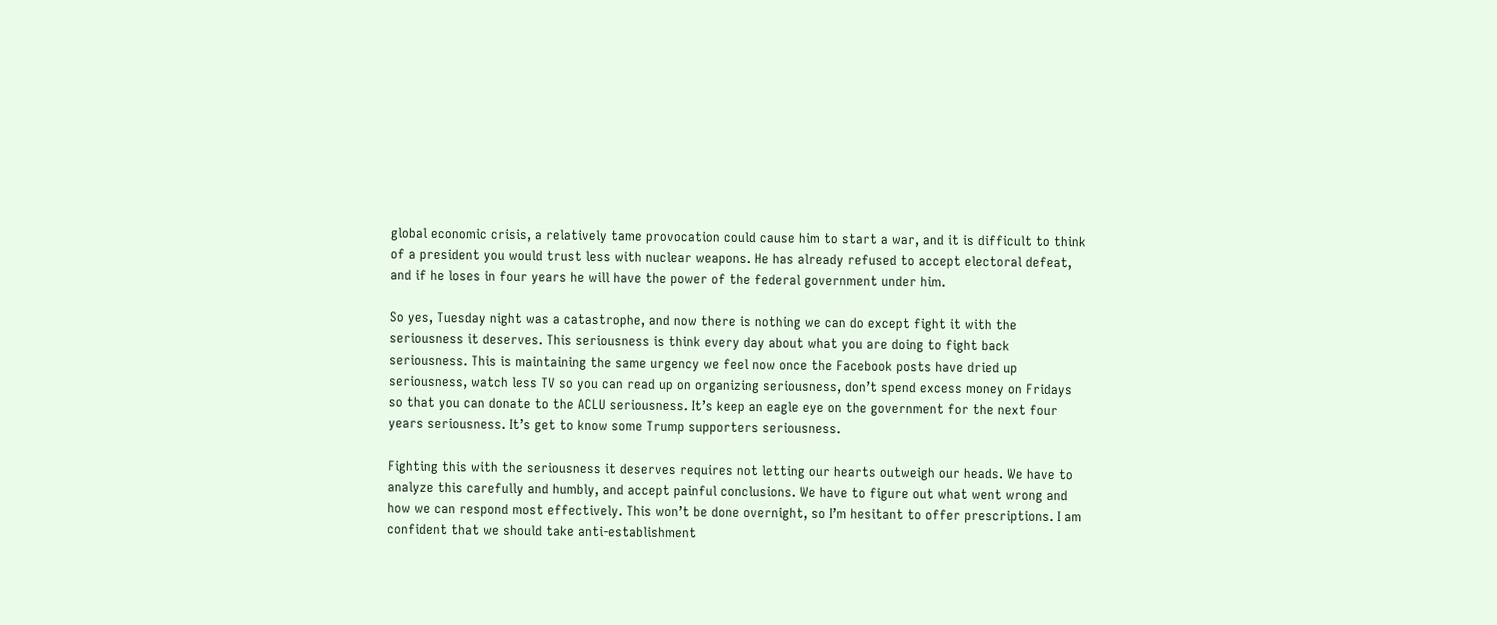global economic crisis, a relatively tame provocation could cause him to start a war, and it is difficult to think of a president you would trust less with nuclear weapons. He has already refused to accept electoral defeat, and if he loses in four years he will have the power of the federal government under him.

So yes, Tuesday night was a catastrophe, and now there is nothing we can do except fight it with the seriousness it deserves. This seriousness is think every day about what you are doing to fight back seriousness. This is maintaining the same urgency we feel now once the Facebook posts have dried up seriousness, watch less TV so you can read up on organizing seriousness, don’t spend excess money on Fridays so that you can donate to the ACLU seriousness. It’s keep an eagle eye on the government for the next four years seriousness. It’s get to know some Trump supporters seriousness.

Fighting this with the seriousness it deserves requires not letting our hearts outweigh our heads. We have to analyze this carefully and humbly, and accept painful conclusions. We have to figure out what went wrong and how we can respond most effectively. This won’t be done overnight, so I’m hesitant to offer prescriptions. I am confident that we should take anti-establishment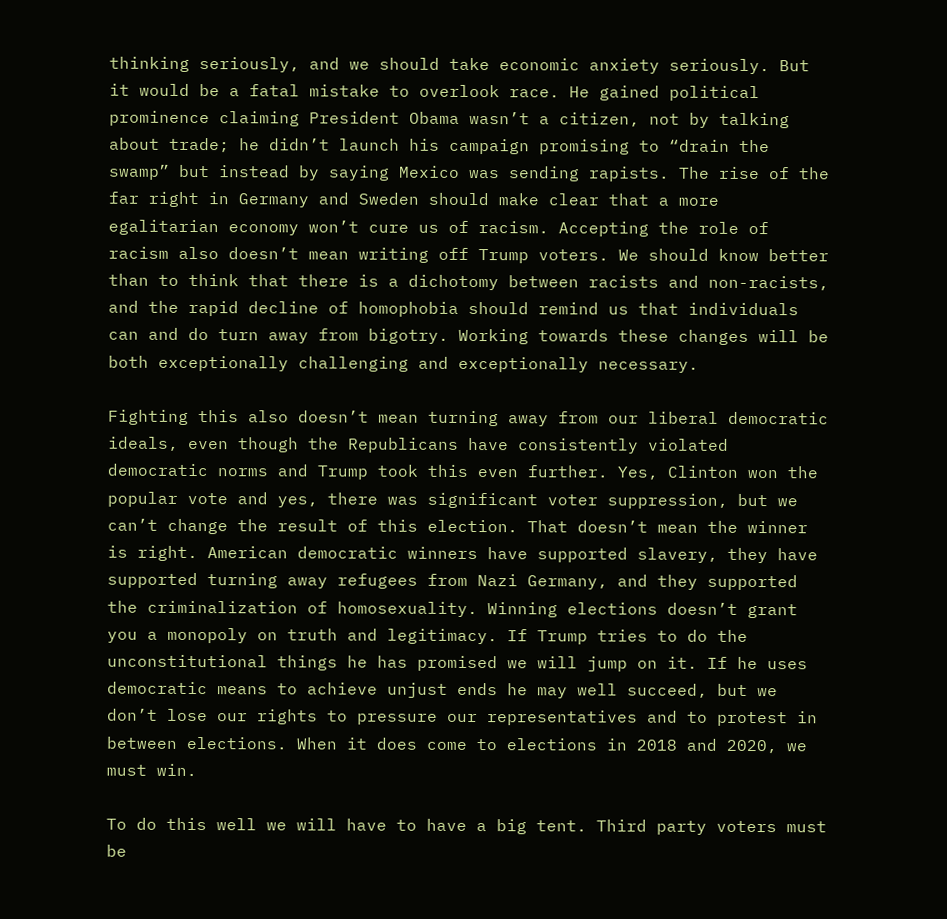thinking seriously, and we should take economic anxiety seriously. But it would be a fatal mistake to overlook race. He gained political prominence claiming President Obama wasn’t a citizen, not by talking about trade; he didn’t launch his campaign promising to “drain the swamp” but instead by saying Mexico was sending rapists. The rise of the far right in Germany and Sweden should make clear that a more egalitarian economy won’t cure us of racism. Accepting the role of racism also doesn’t mean writing off Trump voters. We should know better than to think that there is a dichotomy between racists and non-racists, and the rapid decline of homophobia should remind us that individuals can and do turn away from bigotry. Working towards these changes will be both exceptionally challenging and exceptionally necessary.

Fighting this also doesn’t mean turning away from our liberal democratic ideals, even though the Republicans have consistently violated democratic norms and Trump took this even further. Yes, Clinton won the popular vote and yes, there was significant voter suppression, but we can’t change the result of this election. That doesn’t mean the winner is right. American democratic winners have supported slavery, they have supported turning away refugees from Nazi Germany, and they supported the criminalization of homosexuality. Winning elections doesn’t grant you a monopoly on truth and legitimacy. If Trump tries to do the unconstitutional things he has promised we will jump on it. If he uses democratic means to achieve unjust ends he may well succeed, but we don’t lose our rights to pressure our representatives and to protest in between elections. When it does come to elections in 2018 and 2020, we must win.

To do this well we will have to have a big tent. Third party voters must be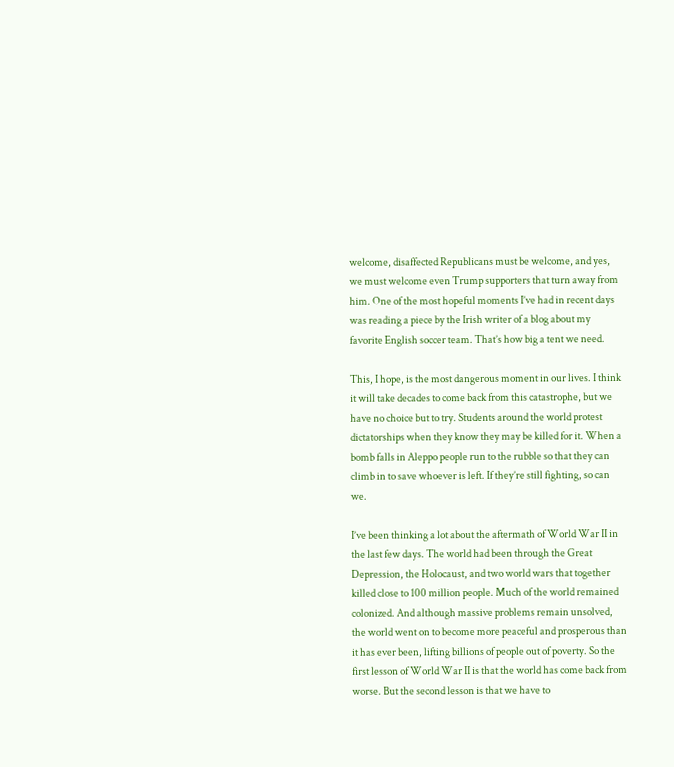welcome, disaffected Republicans must be welcome, and yes, we must welcome even Trump supporters that turn away from him. One of the most hopeful moments I’ve had in recent days was reading a piece by the Irish writer of a blog about my favorite English soccer team. That’s how big a tent we need.

This, I hope, is the most dangerous moment in our lives. I think it will take decades to come back from this catastrophe, but we have no choice but to try. Students around the world protest dictatorships when they know they may be killed for it. When a bomb falls in Aleppo people run to the rubble so that they can climb in to save whoever is left. If they’re still fighting, so can we.

I’ve been thinking a lot about the aftermath of World War II in the last few days. The world had been through the Great Depression, the Holocaust, and two world wars that together killed close to 100 million people. Much of the world remained colonized. And although massive problems remain unsolved, the world went on to become more peaceful and prosperous than it has ever been, lifting billions of people out of poverty. So the first lesson of World War II is that the world has come back from worse. But the second lesson is that we have to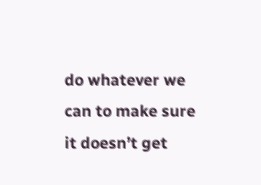do whatever we can to make sure it doesn’t get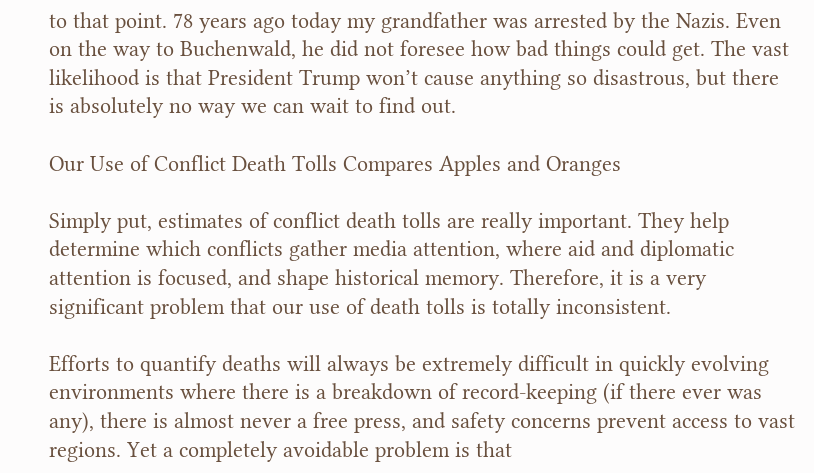to that point. 78 years ago today my grandfather was arrested by the Nazis. Even on the way to Buchenwald, he did not foresee how bad things could get. The vast likelihood is that President Trump won’t cause anything so disastrous, but there is absolutely no way we can wait to find out.

Our Use of Conflict Death Tolls Compares Apples and Oranges

Simply put, estimates of conflict death tolls are really important. They help determine which conflicts gather media attention, where aid and diplomatic attention is focused, and shape historical memory. Therefore, it is a very significant problem that our use of death tolls is totally inconsistent.

Efforts to quantify deaths will always be extremely difficult in quickly evolving environments where there is a breakdown of record-keeping (if there ever was any), there is almost never a free press, and safety concerns prevent access to vast regions. Yet a completely avoidable problem is that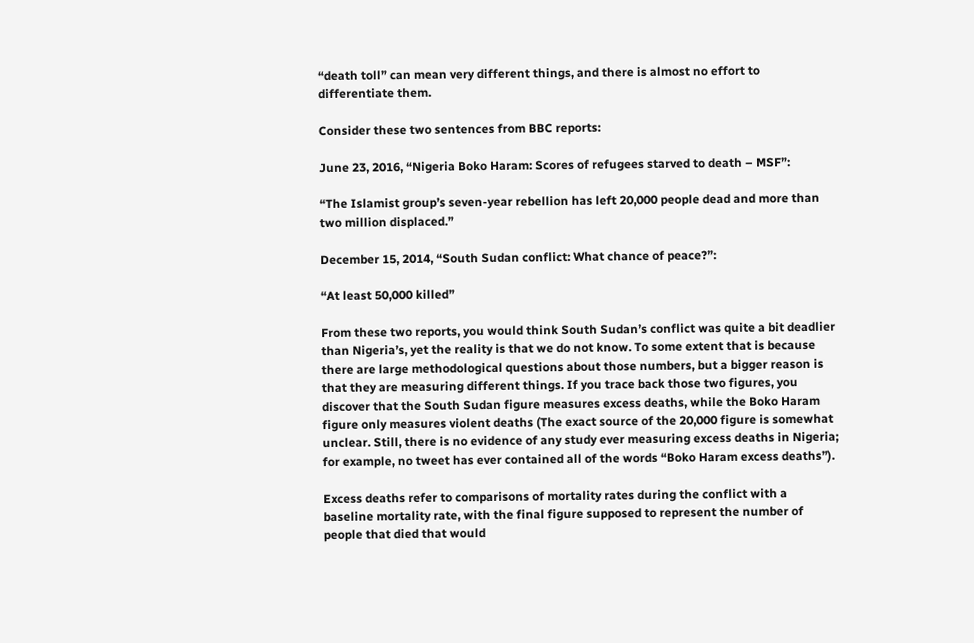“death toll” can mean very different things, and there is almost no effort to differentiate them.

Consider these two sentences from BBC reports:

June 23, 2016, “Nigeria Boko Haram: Scores of refugees starved to death – MSF”:

“The Islamist group’s seven-year rebellion has left 20,000 people dead and more than two million displaced.”

December 15, 2014, “South Sudan conflict: What chance of peace?”:

“At least 50,000 killed”

From these two reports, you would think South Sudan’s conflict was quite a bit deadlier than Nigeria’s, yet the reality is that we do not know. To some extent that is because there are large methodological questions about those numbers, but a bigger reason is that they are measuring different things. If you trace back those two figures, you discover that the South Sudan figure measures excess deaths, while the Boko Haram figure only measures violent deaths (The exact source of the 20,000 figure is somewhat unclear. Still, there is no evidence of any study ever measuring excess deaths in Nigeria; for example, no tweet has ever contained all of the words “Boko Haram excess deaths”).

Excess deaths refer to comparisons of mortality rates during the conflict with a baseline mortality rate, with the final figure supposed to represent the number of people that died that would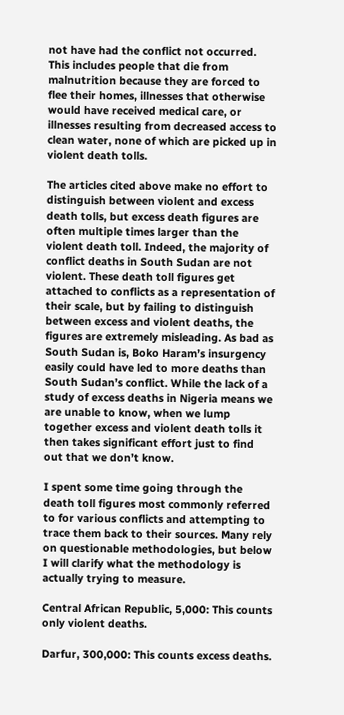not have had the conflict not occurred. This includes people that die from malnutrition because they are forced to flee their homes, illnesses that otherwise would have received medical care, or illnesses resulting from decreased access to clean water, none of which are picked up in violent death tolls.

The articles cited above make no effort to distinguish between violent and excess death tolls, but excess death figures are often multiple times larger than the violent death toll. Indeed, the majority of conflict deaths in South Sudan are not violent. These death toll figures get attached to conflicts as a representation of their scale, but by failing to distinguish between excess and violent deaths, the figures are extremely misleading. As bad as South Sudan is, Boko Haram’s insurgency easily could have led to more deaths than South Sudan’s conflict. While the lack of a study of excess deaths in Nigeria means we are unable to know, when we lump together excess and violent death tolls it then takes significant effort just to find out that we don’t know.

I spent some time going through the death toll figures most commonly referred to for various conflicts and attempting to trace them back to their sources. Many rely on questionable methodologies, but below I will clarify what the methodology is actually trying to measure.

Central African Republic, 5,000: This counts only violent deaths.

Darfur, 300,000: This counts excess deaths.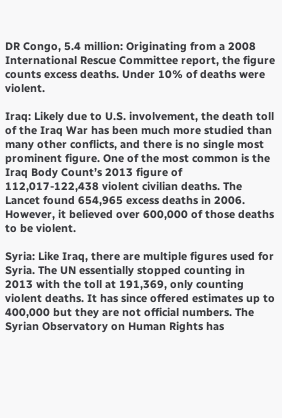DR Congo, 5.4 million: Originating from a 2008 International Rescue Committee report, the figure counts excess deaths. Under 10% of deaths were violent.

Iraq: Likely due to U.S. involvement, the death toll of the Iraq War has been much more studied than many other conflicts, and there is no single most prominent figure. One of the most common is the Iraq Body Count’s 2013 figure of 112,017-122,438 violent civilian deaths. The Lancet found 654,965 excess deaths in 2006. However, it believed over 600,000 of those deaths to be violent.

Syria: Like Iraq, there are multiple figures used for Syria. The UN essentially stopped counting in 2013 with the toll at 191,369, only counting violent deaths. It has since offered estimates up to 400,000 but they are not official numbers. The Syrian Observatory on Human Rights has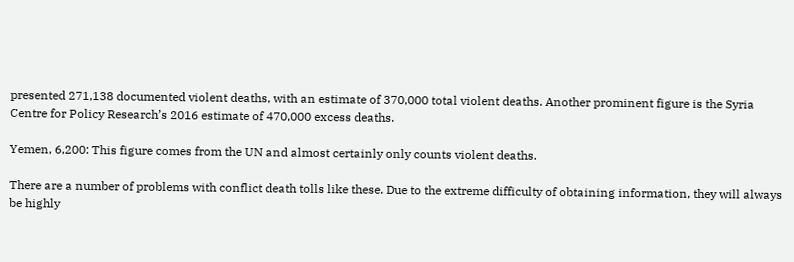presented 271,138 documented violent deaths, with an estimate of 370,000 total violent deaths. Another prominent figure is the Syria Centre for Policy Research’s 2016 estimate of 470,000 excess deaths.

Yemen, 6,200: This figure comes from the UN and almost certainly only counts violent deaths.

There are a number of problems with conflict death tolls like these. Due to the extreme difficulty of obtaining information, they will always be highly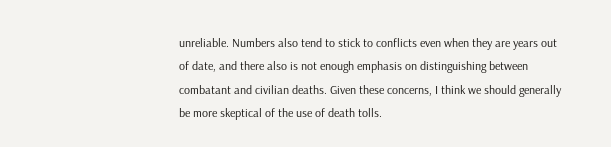unreliable. Numbers also tend to stick to conflicts even when they are years out of date, and there also is not enough emphasis on distinguishing between combatant and civilian deaths. Given these concerns, I think we should generally be more skeptical of the use of death tolls.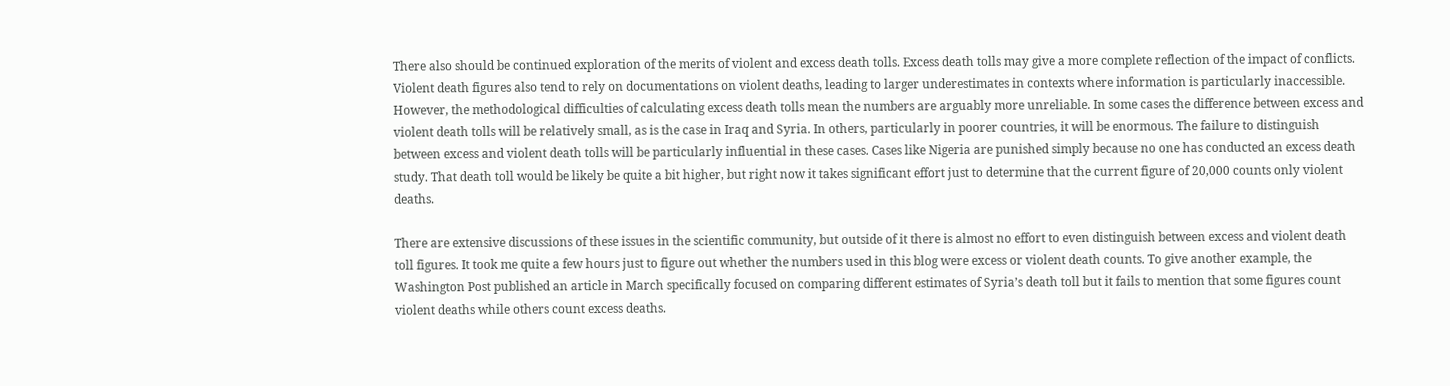There also should be continued exploration of the merits of violent and excess death tolls. Excess death tolls may give a more complete reflection of the impact of conflicts. Violent death figures also tend to rely on documentations on violent deaths, leading to larger underestimates in contexts where information is particularly inaccessible. However, the methodological difficulties of calculating excess death tolls mean the numbers are arguably more unreliable. In some cases the difference between excess and violent death tolls will be relatively small, as is the case in Iraq and Syria. In others, particularly in poorer countries, it will be enormous. The failure to distinguish between excess and violent death tolls will be particularly influential in these cases. Cases like Nigeria are punished simply because no one has conducted an excess death study. That death toll would be likely be quite a bit higher, but right now it takes significant effort just to determine that the current figure of 20,000 counts only violent deaths.

There are extensive discussions of these issues in the scientific community, but outside of it there is almost no effort to even distinguish between excess and violent death toll figures. It took me quite a few hours just to figure out whether the numbers used in this blog were excess or violent death counts. To give another example, the Washington Post published an article in March specifically focused on comparing different estimates of Syria’s death toll but it fails to mention that some figures count violent deaths while others count excess deaths.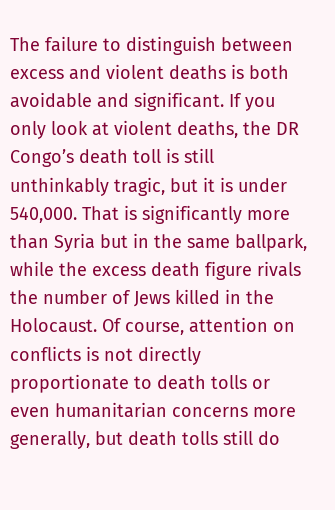The failure to distinguish between excess and violent deaths is both avoidable and significant. If you only look at violent deaths, the DR Congo’s death toll is still unthinkably tragic, but it is under 540,000. That is significantly more than Syria but in the same ballpark, while the excess death figure rivals the number of Jews killed in the Holocaust. Of course, attention on conflicts is not directly proportionate to death tolls or even humanitarian concerns more generally, but death tolls still do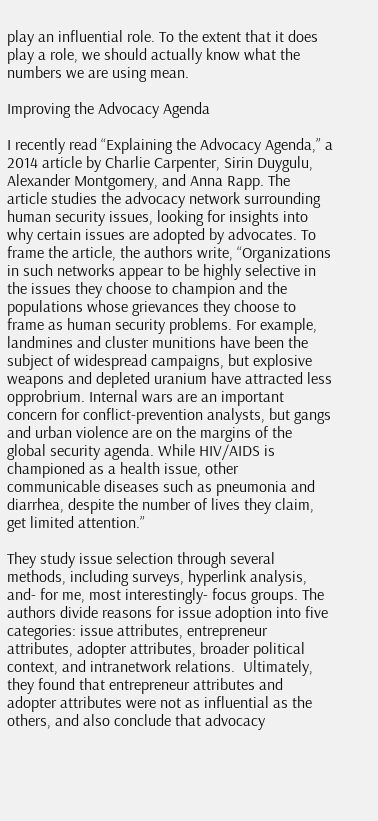play an influential role. To the extent that it does play a role, we should actually know what the numbers we are using mean.

Improving the Advocacy Agenda

I recently read “Explaining the Advocacy Agenda,” a 2014 article by Charlie Carpenter, Sirin Duygulu, Alexander Montgomery, and Anna Rapp. The article studies the advocacy network surrounding human security issues, looking for insights into why certain issues are adopted by advocates. To frame the article, the authors write, “Organizations in such networks appear to be highly selective in the issues they choose to champion and the populations whose grievances they choose to frame as human security problems. For example, landmines and cluster munitions have been the subject of widespread campaigns, but explosive weapons and depleted uranium have attracted less opprobrium. Internal wars are an important concern for conflict-prevention analysts, but gangs and urban violence are on the margins of the global security agenda. While HIV/AIDS is championed as a health issue, other communicable diseases such as pneumonia and diarrhea, despite the number of lives they claim, get limited attention.”

They study issue selection through several methods, including surveys, hyperlink analysis, and- for me, most interestingly- focus groups. The authors divide reasons for issue adoption into five categories: issue attributes, entrepreneur attributes, adopter attributes, broader political context, and intranetwork relations.  Ultimately, they found that entrepreneur attributes and adopter attributes were not as influential as the others, and also conclude that advocacy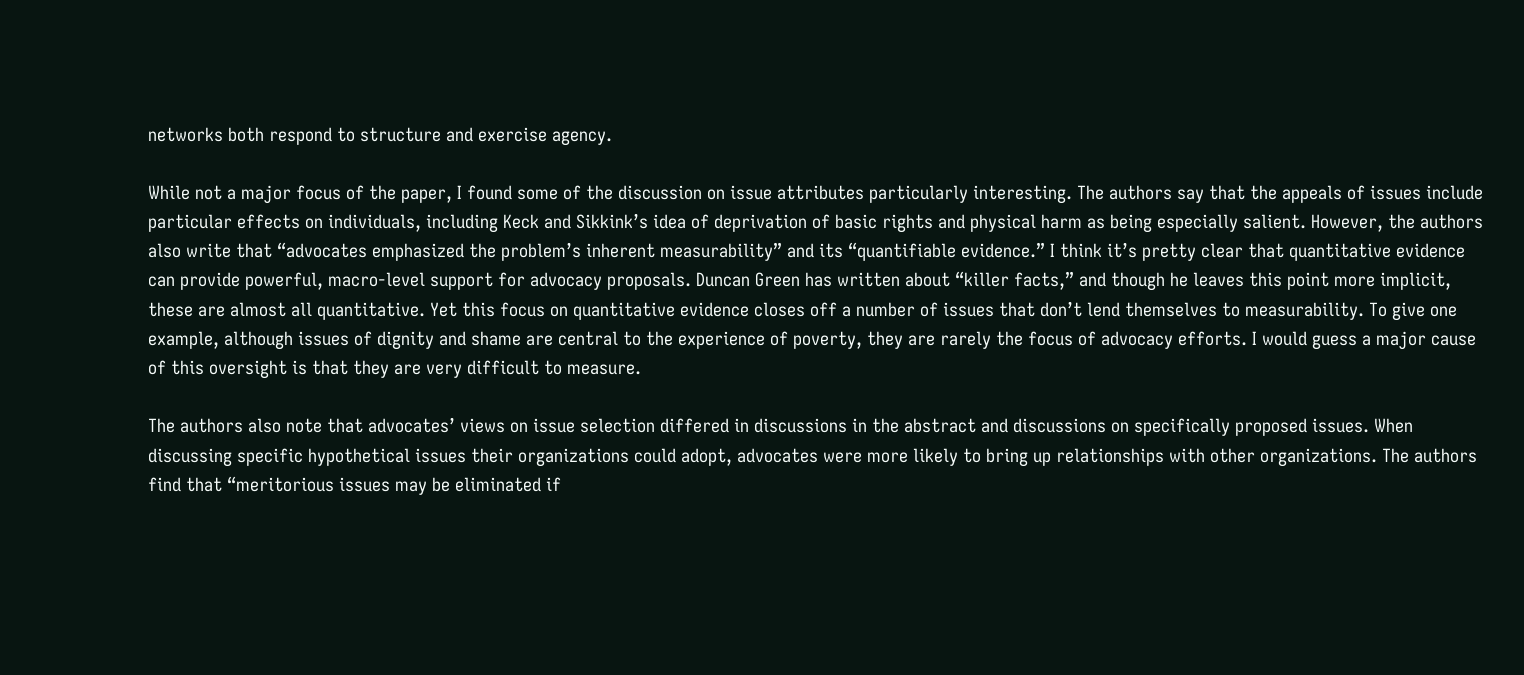networks both respond to structure and exercise agency.

While not a major focus of the paper, I found some of the discussion on issue attributes particularly interesting. The authors say that the appeals of issues include particular effects on individuals, including Keck and Sikkink’s idea of deprivation of basic rights and physical harm as being especially salient. However, the authors also write that “advocates emphasized the problem’s inherent measurability” and its “quantifiable evidence.” I think it’s pretty clear that quantitative evidence can provide powerful, macro-level support for advocacy proposals. Duncan Green has written about “killer facts,” and though he leaves this point more implicit, these are almost all quantitative. Yet this focus on quantitative evidence closes off a number of issues that don’t lend themselves to measurability. To give one example, although issues of dignity and shame are central to the experience of poverty, they are rarely the focus of advocacy efforts. I would guess a major cause of this oversight is that they are very difficult to measure.

The authors also note that advocates’ views on issue selection differed in discussions in the abstract and discussions on specifically proposed issues. When discussing specific hypothetical issues their organizations could adopt, advocates were more likely to bring up relationships with other organizations. The authors find that “meritorious issues may be eliminated if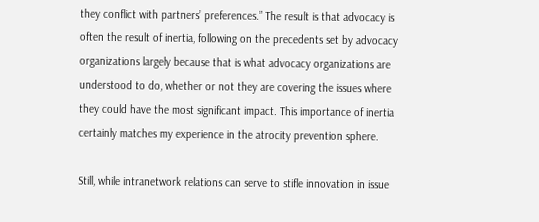they conflict with partners’ preferences.” The result is that advocacy is often the result of inertia, following on the precedents set by advocacy organizations largely because that is what advocacy organizations are understood to do, whether or not they are covering the issues where they could have the most significant impact. This importance of inertia certainly matches my experience in the atrocity prevention sphere.

Still, while intranetwork relations can serve to stifle innovation in issue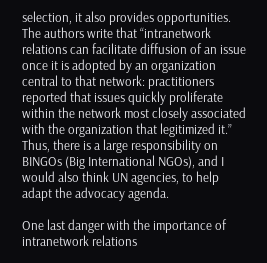selection, it also provides opportunities. The authors write that “intranetwork relations can facilitate diffusion of an issue once it is adopted by an organization central to that network: practitioners reported that issues quickly proliferate within the network most closely associated with the organization that legitimized it.” Thus, there is a large responsibility on BINGOs (Big International NGOs), and I would also think UN agencies, to help adapt the advocacy agenda.

One last danger with the importance of intranetwork relations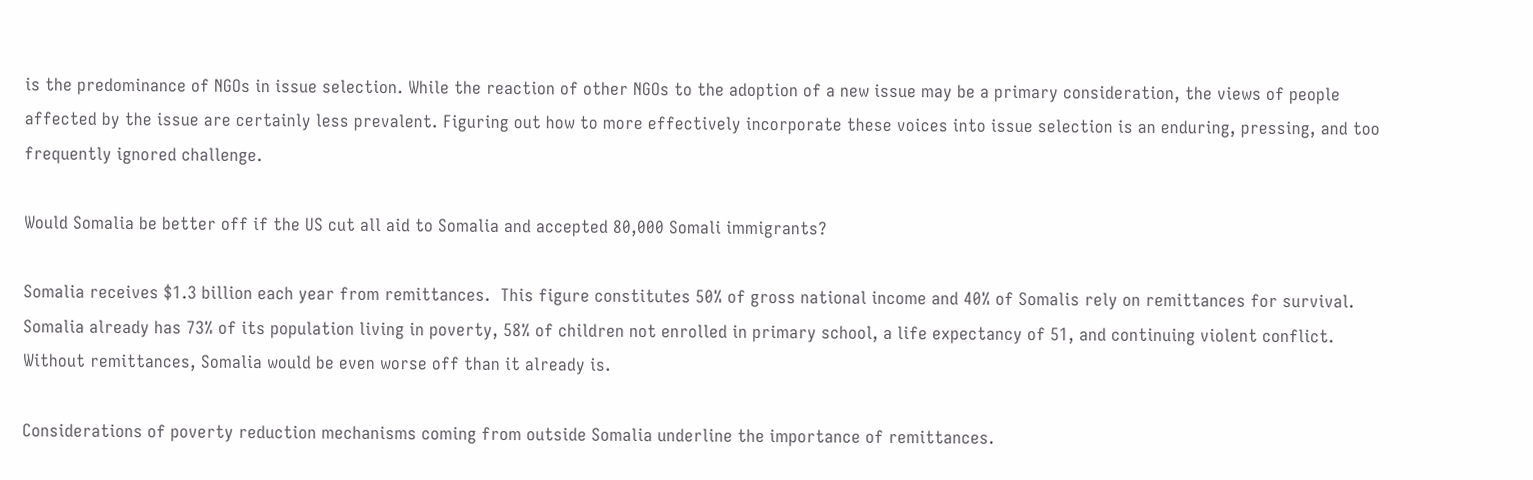is the predominance of NGOs in issue selection. While the reaction of other NGOs to the adoption of a new issue may be a primary consideration, the views of people affected by the issue are certainly less prevalent. Figuring out how to more effectively incorporate these voices into issue selection is an enduring, pressing, and too frequently ignored challenge.

Would Somalia be better off if the US cut all aid to Somalia and accepted 80,000 Somali immigrants?

Somalia receives $1.3 billion each year from remittances.  This figure constitutes 50% of gross national income and 40% of Somalis rely on remittances for survival. Somalia already has 73% of its population living in poverty, 58% of children not enrolled in primary school, a life expectancy of 51, and continuing violent conflict. Without remittances, Somalia would be even worse off than it already is.

Considerations of poverty reduction mechanisms coming from outside Somalia underline the importance of remittances.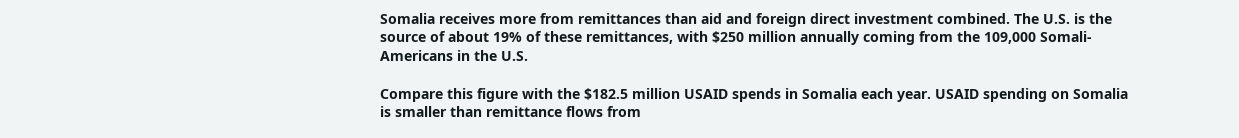Somalia receives more from remittances than aid and foreign direct investment combined. The U.S. is the source of about 19% of these remittances, with $250 million annually coming from the 109,000 Somali-Americans in the U.S.

Compare this figure with the $182.5 million USAID spends in Somalia each year. USAID spending on Somalia is smaller than remittance flows from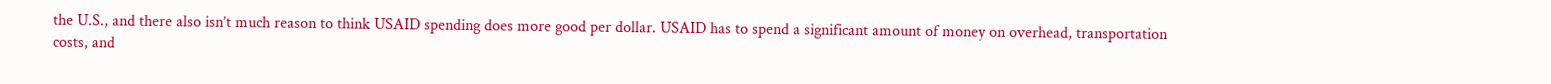the U.S., and there also isn’t much reason to think USAID spending does more good per dollar. USAID has to spend a significant amount of money on overhead, transportation costs, and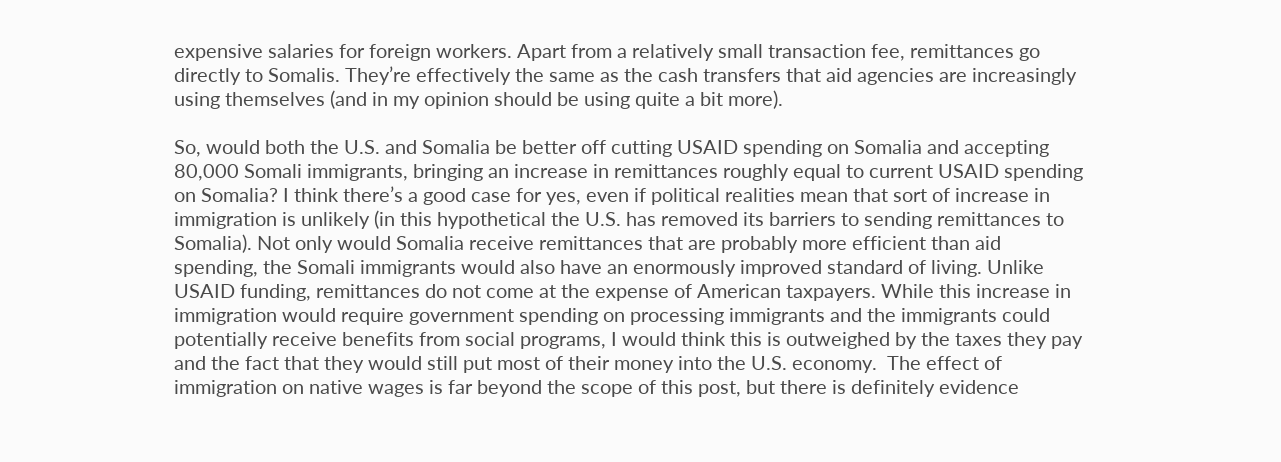expensive salaries for foreign workers. Apart from a relatively small transaction fee, remittances go directly to Somalis. They’re effectively the same as the cash transfers that aid agencies are increasingly using themselves (and in my opinion should be using quite a bit more).

So, would both the U.S. and Somalia be better off cutting USAID spending on Somalia and accepting 80,000 Somali immigrants, bringing an increase in remittances roughly equal to current USAID spending on Somalia? I think there’s a good case for yes, even if political realities mean that sort of increase in immigration is unlikely (in this hypothetical the U.S. has removed its barriers to sending remittances to Somalia). Not only would Somalia receive remittances that are probably more efficient than aid spending, the Somali immigrants would also have an enormously improved standard of living. Unlike USAID funding, remittances do not come at the expense of American taxpayers. While this increase in immigration would require government spending on processing immigrants and the immigrants could potentially receive benefits from social programs, I would think this is outweighed by the taxes they pay and the fact that they would still put most of their money into the U.S. economy.  The effect of immigration on native wages is far beyond the scope of this post, but there is definitely evidence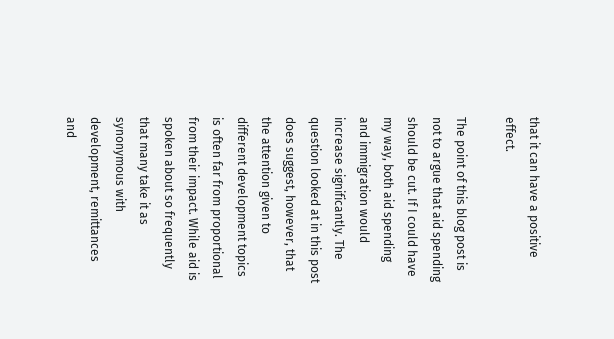that it can have a positive effect.

The point of this blog post is not to argue that aid spending should be cut. If I could have my way, both aid spending and immigration would increase significantly. The question looked at in this post does suggest, however, that the attention given to different development topics is often far from proportional from their impact. While aid is spoken about so frequently that many take it as synonymous with development, remittances and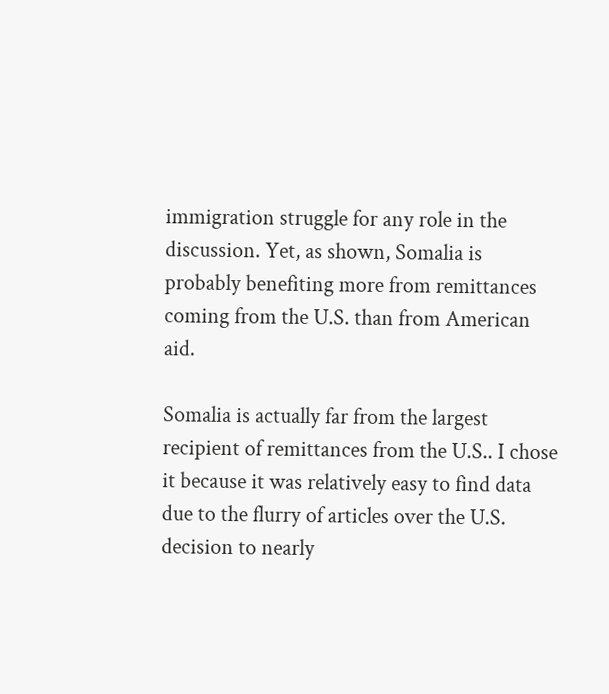immigration struggle for any role in the discussion. Yet, as shown, Somalia is probably benefiting more from remittances coming from the U.S. than from American aid.

Somalia is actually far from the largest recipient of remittances from the U.S.. I chose it because it was relatively easy to find data due to the flurry of articles over the U.S. decision to nearly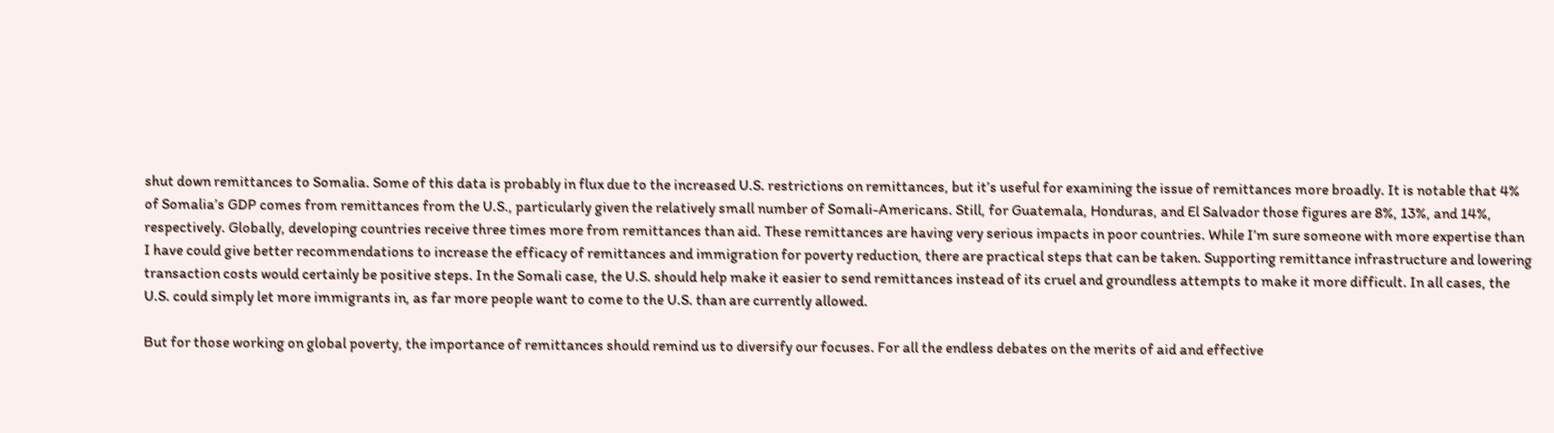shut down remittances to Somalia. Some of this data is probably in flux due to the increased U.S. restrictions on remittances, but it’s useful for examining the issue of remittances more broadly. It is notable that 4% of Somalia’s GDP comes from remittances from the U.S., particularly given the relatively small number of Somali-Americans. Still, for Guatemala, Honduras, and El Salvador those figures are 8%, 13%, and 14%, respectively. Globally, developing countries receive three times more from remittances than aid. These remittances are having very serious impacts in poor countries. While I’m sure someone with more expertise than I have could give better recommendations to increase the efficacy of remittances and immigration for poverty reduction, there are practical steps that can be taken. Supporting remittance infrastructure and lowering transaction costs would certainly be positive steps. In the Somali case, the U.S. should help make it easier to send remittances instead of its cruel and groundless attempts to make it more difficult. In all cases, the U.S. could simply let more immigrants in, as far more people want to come to the U.S. than are currently allowed.

But for those working on global poverty, the importance of remittances should remind us to diversify our focuses. For all the endless debates on the merits of aid and effective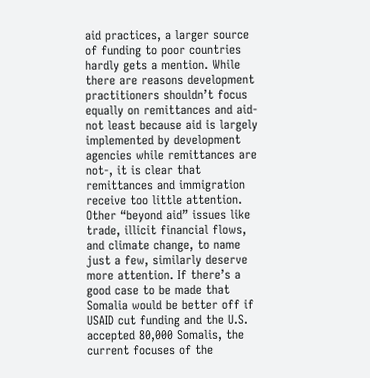aid practices, a larger source of funding to poor countries hardly gets a mention. While there are reasons development practitioners shouldn’t focus equally on remittances and aid- not least because aid is largely implemented by development agencies while remittances are not-, it is clear that remittances and immigration receive too little attention. Other “beyond aid” issues like trade, illicit financial flows, and climate change, to name just a few, similarly deserve more attention. If there’s a good case to be made that Somalia would be better off if USAID cut funding and the U.S. accepted 80,000 Somalis, the current focuses of the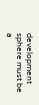development sphere must be a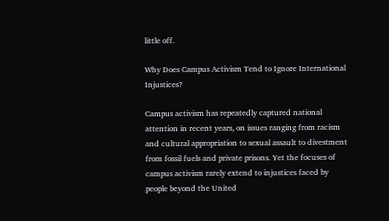little off.

Why Does Campus Activism Tend to Ignore International Injustices?

Campus activism has repeatedly captured national attention in recent years, on issues ranging from racism and cultural appropriation to sexual assault to divestment from fossil fuels and private prisons. Yet the focuses of campus activism rarely extend to injustices faced by people beyond the United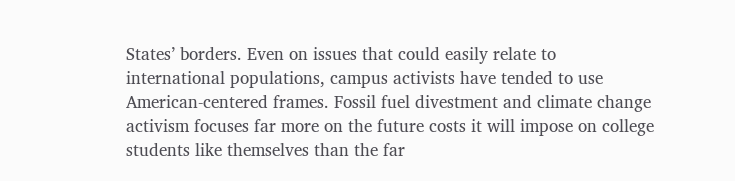States’ borders. Even on issues that could easily relate to international populations, campus activists have tended to use American-centered frames. Fossil fuel divestment and climate change activism focuses far more on the future costs it will impose on college students like themselves than the far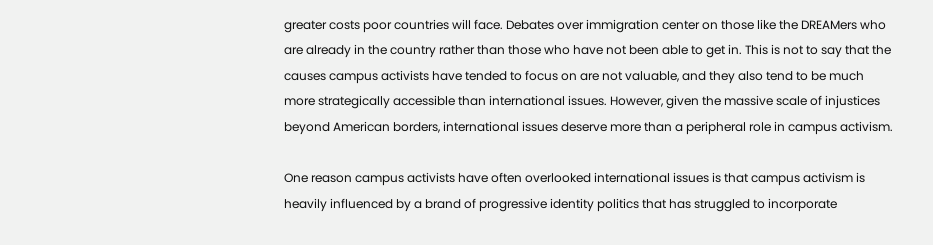greater costs poor countries will face. Debates over immigration center on those like the DREAMers who are already in the country rather than those who have not been able to get in. This is not to say that the causes campus activists have tended to focus on are not valuable, and they also tend to be much more strategically accessible than international issues. However, given the massive scale of injustices beyond American borders, international issues deserve more than a peripheral role in campus activism.

One reason campus activists have often overlooked international issues is that campus activism is heavily influenced by a brand of progressive identity politics that has struggled to incorporate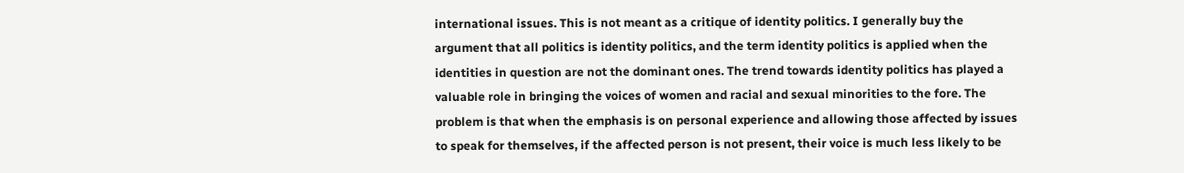international issues. This is not meant as a critique of identity politics. I generally buy the argument that all politics is identity politics, and the term identity politics is applied when the identities in question are not the dominant ones. The trend towards identity politics has played a valuable role in bringing the voices of women and racial and sexual minorities to the fore. The problem is that when the emphasis is on personal experience and allowing those affected by issues to speak for themselves, if the affected person is not present, their voice is much less likely to be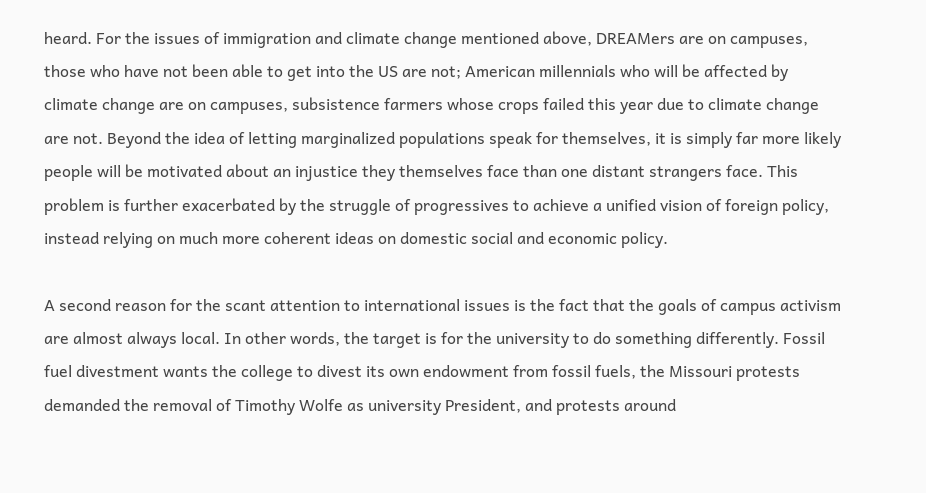heard. For the issues of immigration and climate change mentioned above, DREAMers are on campuses, those who have not been able to get into the US are not; American millennials who will be affected by climate change are on campuses, subsistence farmers whose crops failed this year due to climate change are not. Beyond the idea of letting marginalized populations speak for themselves, it is simply far more likely people will be motivated about an injustice they themselves face than one distant strangers face. This problem is further exacerbated by the struggle of progressives to achieve a unified vision of foreign policy, instead relying on much more coherent ideas on domestic social and economic policy.

A second reason for the scant attention to international issues is the fact that the goals of campus activism are almost always local. In other words, the target is for the university to do something differently. Fossil fuel divestment wants the college to divest its own endowment from fossil fuels, the Missouri protests demanded the removal of Timothy Wolfe as university President, and protests around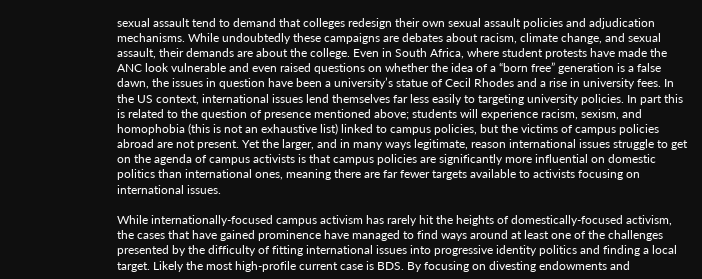sexual assault tend to demand that colleges redesign their own sexual assault policies and adjudication mechanisms. While undoubtedly these campaigns are debates about racism, climate change, and sexual assault, their demands are about the college. Even in South Africa, where student protests have made the ANC look vulnerable and even raised questions on whether the idea of a “born free” generation is a false dawn, the issues in question have been a university’s statue of Cecil Rhodes and a rise in university fees. In the US context, international issues lend themselves far less easily to targeting university policies. In part this is related to the question of presence mentioned above; students will experience racism, sexism, and homophobia (this is not an exhaustive list) linked to campus policies, but the victims of campus policies abroad are not present. Yet the larger, and in many ways legitimate, reason international issues struggle to get on the agenda of campus activists is that campus policies are significantly more influential on domestic politics than international ones, meaning there are far fewer targets available to activists focusing on international issues.

While internationally-focused campus activism has rarely hit the heights of domestically-focused activism, the cases that have gained prominence have managed to find ways around at least one of the challenges presented by the difficulty of fitting international issues into progressive identity politics and finding a local target. Likely the most high-profile current case is BDS. By focusing on divesting endowments and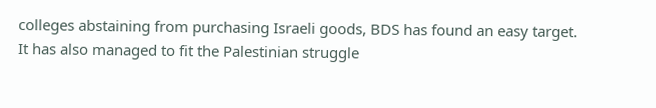colleges abstaining from purchasing Israeli goods, BDS has found an easy target. It has also managed to fit the Palestinian struggle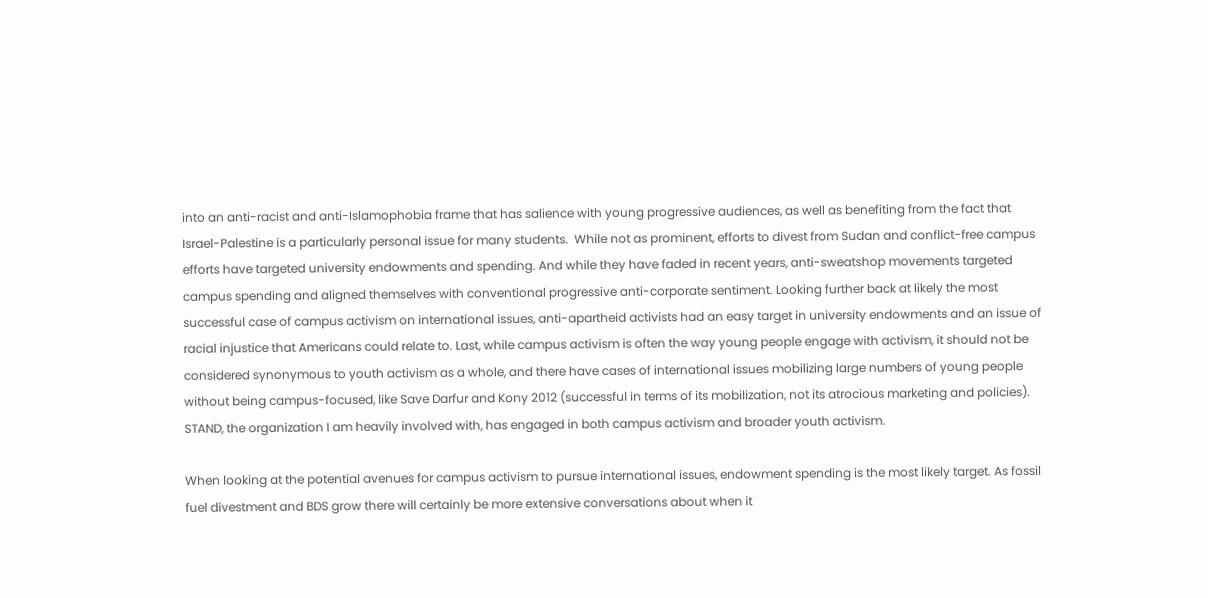into an anti-racist and anti-Islamophobia frame that has salience with young progressive audiences, as well as benefiting from the fact that Israel-Palestine is a particularly personal issue for many students.  While not as prominent, efforts to divest from Sudan and conflict-free campus efforts have targeted university endowments and spending. And while they have faded in recent years, anti-sweatshop movements targeted campus spending and aligned themselves with conventional progressive anti-corporate sentiment. Looking further back at likely the most successful case of campus activism on international issues, anti-apartheid activists had an easy target in university endowments and an issue of racial injustice that Americans could relate to. Last, while campus activism is often the way young people engage with activism, it should not be considered synonymous to youth activism as a whole, and there have cases of international issues mobilizing large numbers of young people without being campus-focused, like Save Darfur and Kony 2012 (successful in terms of its mobilization, not its atrocious marketing and policies). STAND, the organization I am heavily involved with, has engaged in both campus activism and broader youth activism.

When looking at the potential avenues for campus activism to pursue international issues, endowment spending is the most likely target. As fossil fuel divestment and BDS grow there will certainly be more extensive conversations about when it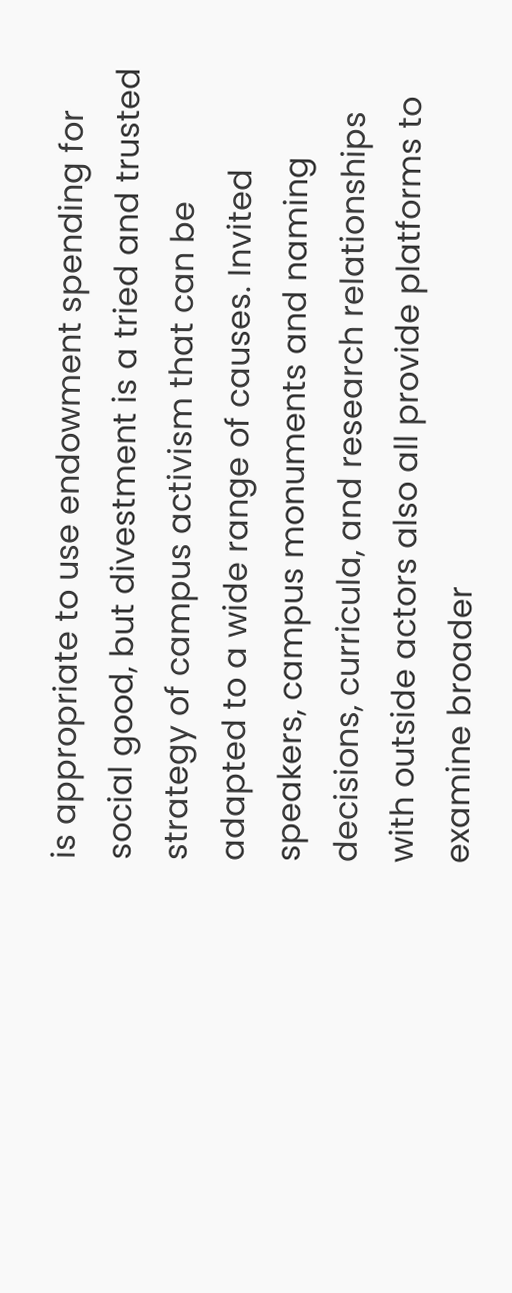is appropriate to use endowment spending for social good, but divestment is a tried and trusted strategy of campus activism that can be adapted to a wide range of causes. Invited speakers, campus monuments and naming decisions, curricula, and research relationships with outside actors also all provide platforms to examine broader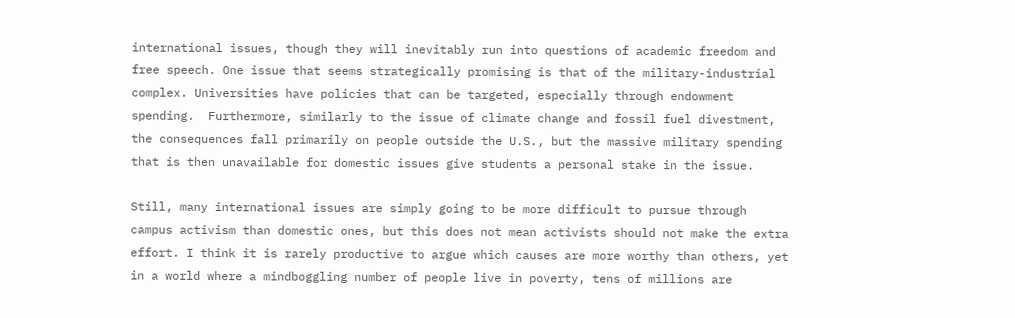international issues, though they will inevitably run into questions of academic freedom and free speech. One issue that seems strategically promising is that of the military-industrial complex. Universities have policies that can be targeted, especially through endowment spending.  Furthermore, similarly to the issue of climate change and fossil fuel divestment, the consequences fall primarily on people outside the U.S., but the massive military spending that is then unavailable for domestic issues give students a personal stake in the issue.

Still, many international issues are simply going to be more difficult to pursue through campus activism than domestic ones, but this does not mean activists should not make the extra effort. I think it is rarely productive to argue which causes are more worthy than others, yet in a world where a mindboggling number of people live in poverty, tens of millions are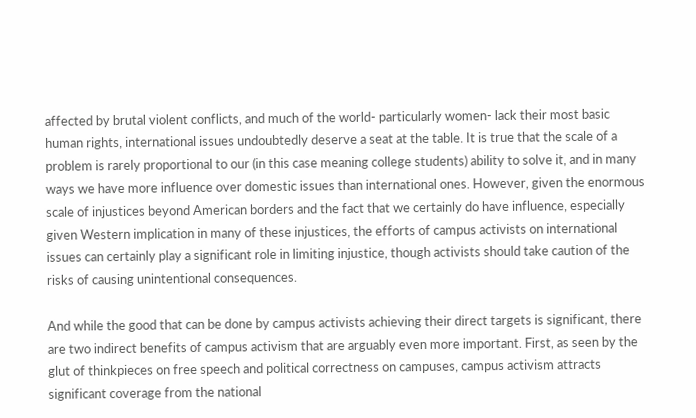affected by brutal violent conflicts, and much of the world- particularly women- lack their most basic human rights, international issues undoubtedly deserve a seat at the table. It is true that the scale of a problem is rarely proportional to our (in this case meaning college students) ability to solve it, and in many ways we have more influence over domestic issues than international ones. However, given the enormous scale of injustices beyond American borders and the fact that we certainly do have influence, especially given Western implication in many of these injustices, the efforts of campus activists on international issues can certainly play a significant role in limiting injustice, though activists should take caution of the risks of causing unintentional consequences.

And while the good that can be done by campus activists achieving their direct targets is significant, there are two indirect benefits of campus activism that are arguably even more important. First, as seen by the glut of thinkpieces on free speech and political correctness on campuses, campus activism attracts significant coverage from the national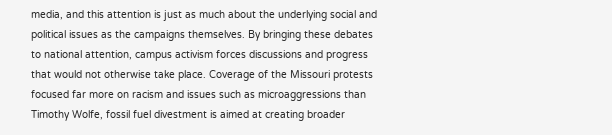media, and this attention is just as much about the underlying social and political issues as the campaigns themselves. By bringing these debates to national attention, campus activism forces discussions and progress that would not otherwise take place. Coverage of the Missouri protests focused far more on racism and issues such as microaggressions than Timothy Wolfe, fossil fuel divestment is aimed at creating broader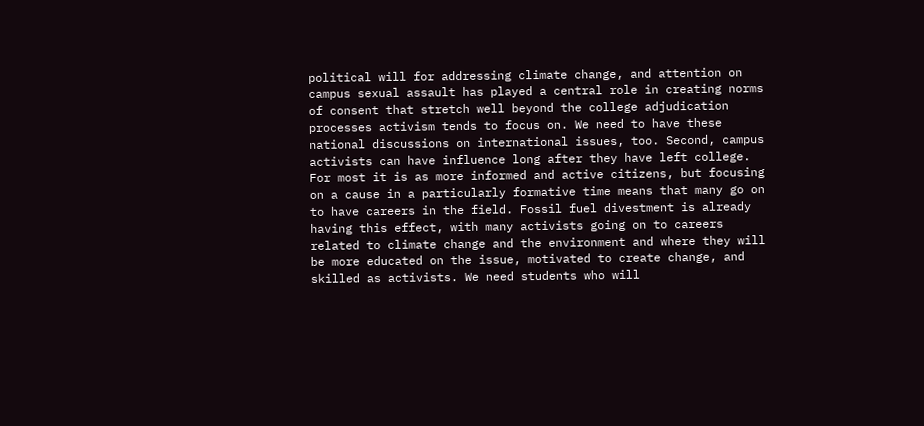political will for addressing climate change, and attention on campus sexual assault has played a central role in creating norms of consent that stretch well beyond the college adjudication processes activism tends to focus on. We need to have these national discussions on international issues, too. Second, campus activists can have influence long after they have left college. For most it is as more informed and active citizens, but focusing on a cause in a particularly formative time means that many go on to have careers in the field. Fossil fuel divestment is already having this effect, with many activists going on to careers related to climate change and the environment and where they will be more educated on the issue, motivated to create change, and skilled as activists. We need students who will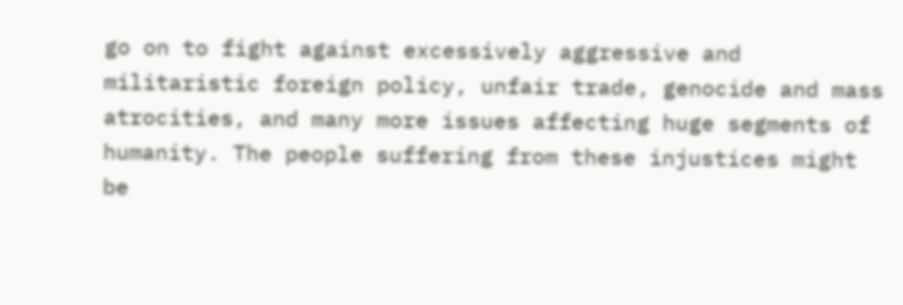go on to fight against excessively aggressive and militaristic foreign policy, unfair trade, genocide and mass atrocities, and many more issues affecting huge segments of humanity. The people suffering from these injustices might be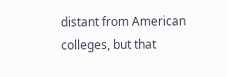distant from American colleges, but that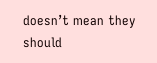doesn’t mean they should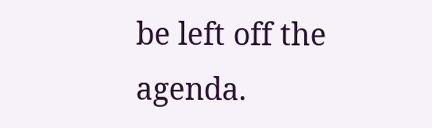be left off the agenda.